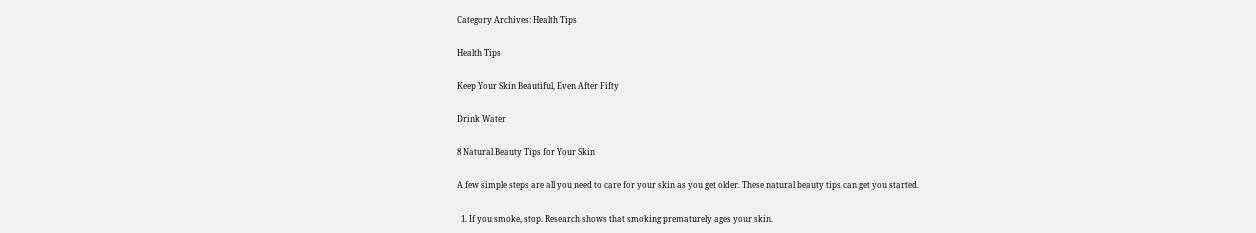Category Archives: Health Tips

Health Tips

Keep Your Skin Beautiful, Even After Fifty

Drink Water

8 Natural Beauty Tips for Your Skin

A few simple steps are all you need to care for your skin as you get older. These natural beauty tips can get you started.

  1. If you smoke, stop. Research shows that smoking prematurely ages your skin.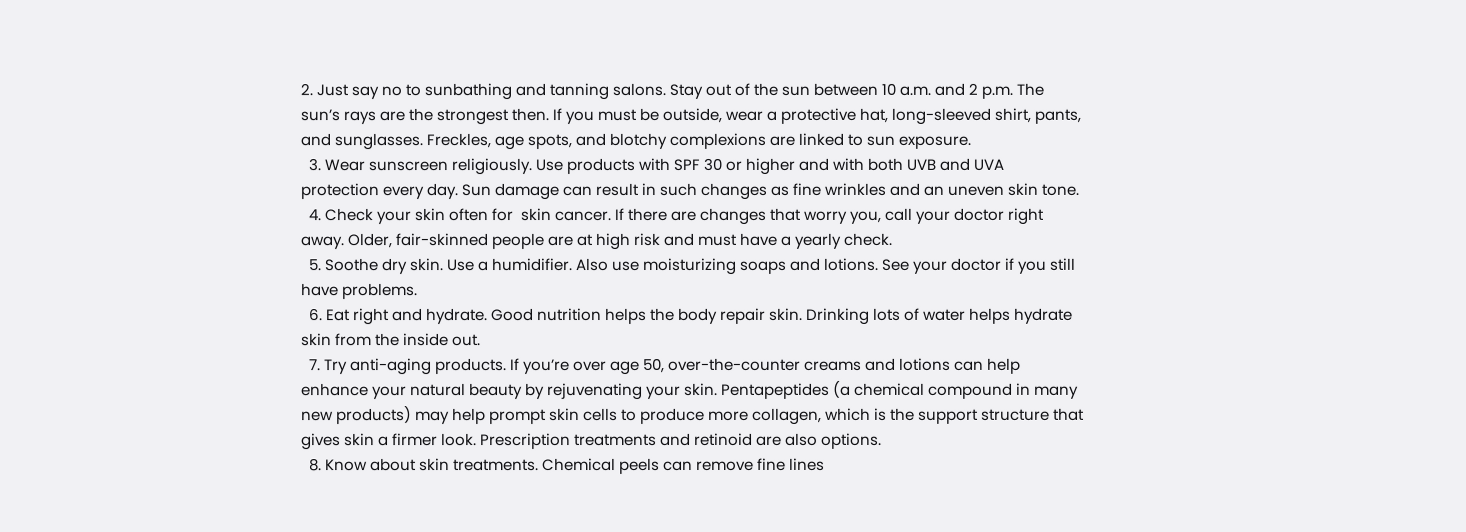2. Just say no to sunbathing and tanning salons. Stay out of the sun between 10 a.m. and 2 p.m. The sun’s rays are the strongest then. If you must be outside, wear a protective hat, long-sleeved shirt, pants, and sunglasses. Freckles, age spots, and blotchy complexions are linked to sun exposure.
  3. Wear sunscreen religiously. Use products with SPF 30 or higher and with both UVB and UVA protection every day. Sun damage can result in such changes as fine wrinkles and an uneven skin tone.
  4. Check your skin often for  skin cancer. If there are changes that worry you, call your doctor right away. Older, fair-skinned people are at high risk and must have a yearly check.
  5. Soothe dry skin. Use a humidifier. Also use moisturizing soaps and lotions. See your doctor if you still have problems.
  6. Eat right and hydrate. Good nutrition helps the body repair skin. Drinking lots of water helps hydrate skin from the inside out.
  7. Try anti-aging products. If you’re over age 50, over-the-counter creams and lotions can help enhance your natural beauty by rejuvenating your skin. Pentapeptides (a chemical compound in many new products) may help prompt skin cells to produce more collagen, which is the support structure that gives skin a firmer look. Prescription treatments and retinoid are also options.
  8. Know about skin treatments. Chemical peels can remove fine lines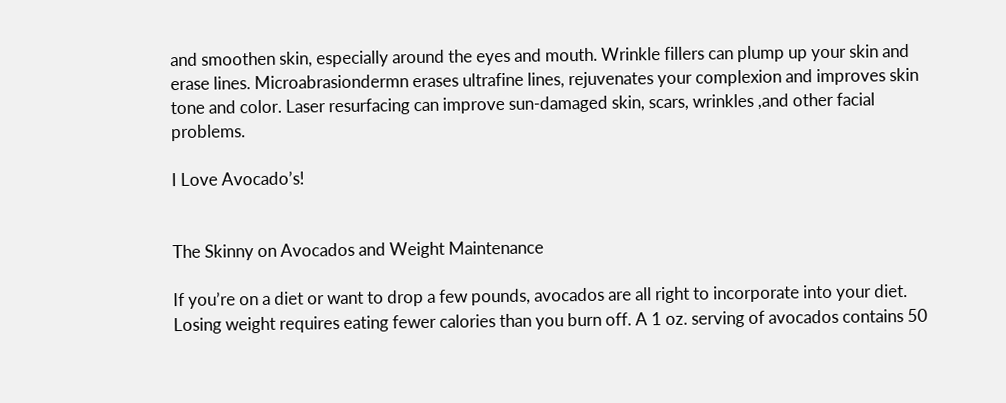and smoothen skin, especially around the eyes and mouth. Wrinkle fillers can plump up your skin and erase lines. Microabrasiondermn erases ultrafine lines, rejuvenates your complexion and improves skin tone and color. Laser resurfacing can improve sun-damaged skin, scars, wrinkles ,and other facial problems.

I Love Avocado’s!


The Skinny on Avocados and Weight Maintenance

If you’re on a diet or want to drop a few pounds, avocados are all right to incorporate into your diet. Losing weight requires eating fewer calories than you burn off. A 1 oz. serving of avocados contains 50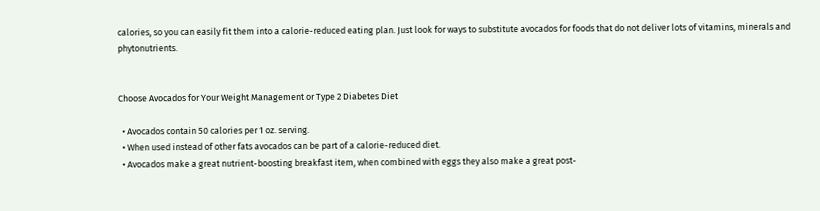calories, so you can easily fit them into a calorie-reduced eating plan. Just look for ways to substitute avocados for foods that do not deliver lots of vitamins, minerals and phytonutrients.


Choose Avocados for Your Weight Management or Type 2 Diabetes Diet

  • Avocados contain 50 calories per 1 oz. serving.
  • When used instead of other fats avocados can be part of a calorie-reduced diet.
  • Avocados make a great nutrient-boosting breakfast item, when combined with eggs they also make a great post-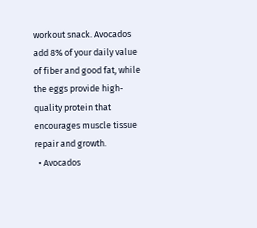workout snack. Avocados add 8% of your daily value of fiber and good fat, while the eggs provide high-quality protein that encourages muscle tissue repair and growth.
  • Avocados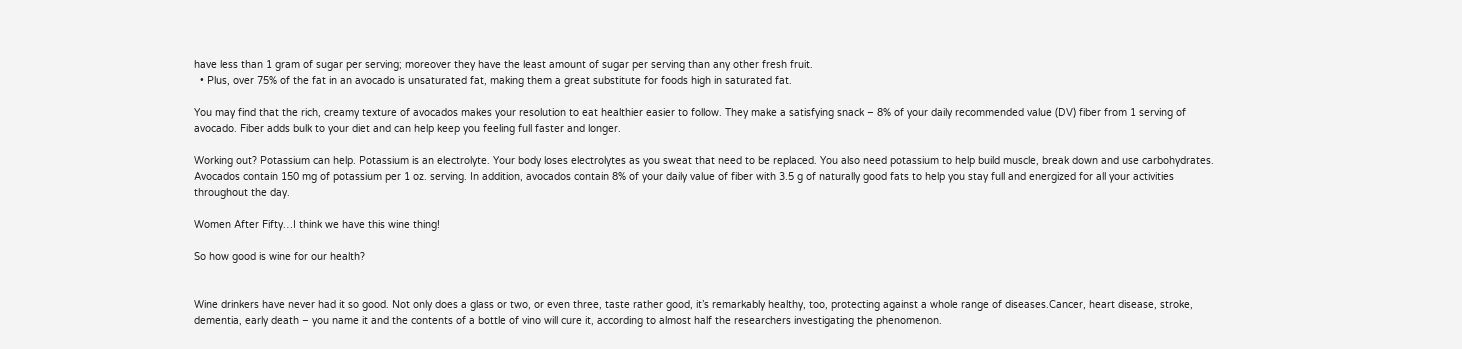have less than 1 gram of sugar per serving; moreover they have the least amount of sugar per serving than any other fresh fruit.
  • Plus, over 75% of the fat in an avocado is unsaturated fat, making them a great substitute for foods high in saturated fat.

You may find that the rich, creamy texture of avocados makes your resolution to eat healthier easier to follow. They make a satisfying snack – 8% of your daily recommended value (DV) fiber from 1 serving of avocado. Fiber adds bulk to your diet and can help keep you feeling full faster and longer.

Working out? Potassium can help. Potassium is an electrolyte. Your body loses electrolytes as you sweat that need to be replaced. You also need potassium to help build muscle, break down and use carbohydrates. Avocados contain 150 mg of potassium per 1 oz. serving. In addition, avocados contain 8% of your daily value of fiber with 3.5 g of naturally good fats to help you stay full and energized for all your activities throughout the day.

Women After Fifty…I think we have this wine thing!

So how good is wine for our health?


Wine drinkers have never had it so good. Not only does a glass or two, or even three, taste rather good, it’s remarkably healthy, too, protecting against a whole range of diseases.Cancer, heart disease, stroke, dementia, early death – you name it and the contents of a bottle of vino will cure it, according to almost half the researchers investigating the phenomenon.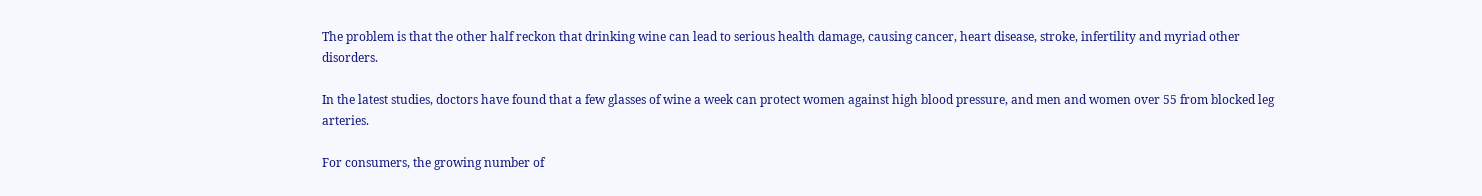The problem is that the other half reckon that drinking wine can lead to serious health damage, causing cancer, heart disease, stroke, infertility and myriad other disorders.

In the latest studies, doctors have found that a few glasses of wine a week can protect women against high blood pressure, and men and women over 55 from blocked leg arteries.

For consumers, the growing number of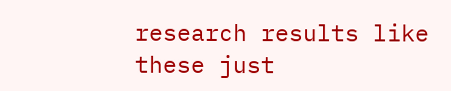research results like these just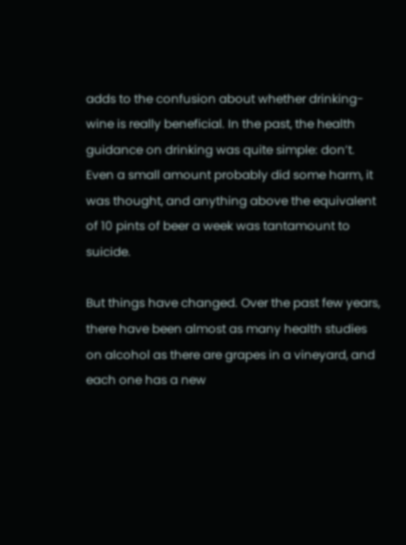adds to the confusion about whether drinking-wine is really beneficial. In the past, the health guidance on drinking was quite simple: don’t. Even a small amount probably did some harm, it was thought, and anything above the equivalent of 10 pints of beer a week was tantamount to suicide.

But things have changed. Over the past few years, there have been almost as many health studies on alcohol as there are grapes in a vineyard, and each one has a new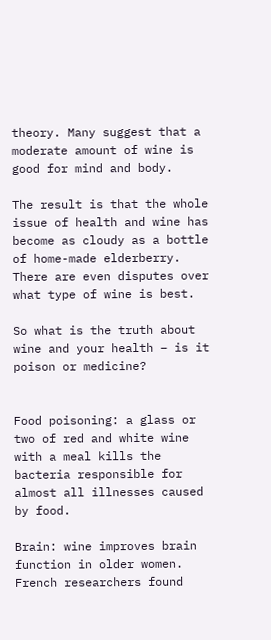theory. Many suggest that a moderate amount of wine is good for mind and body.

The result is that the whole issue of health and wine has become as cloudy as a bottle of home-made elderberry. There are even disputes over what type of wine is best.

So what is the truth about wine and your health – is it poison or medicine?


Food poisoning: a glass or two of red and white wine with a meal kills the bacteria responsible for almost all illnesses caused by food.

Brain: wine improves brain function in older women. French researchers found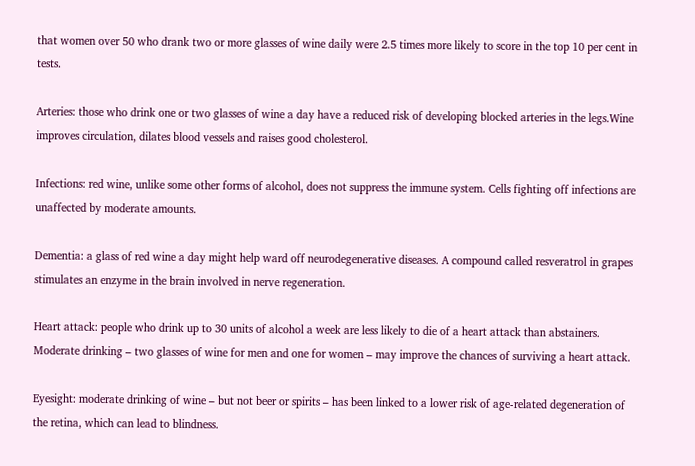that women over 50 who drank two or more glasses of wine daily were 2.5 times more likely to score in the top 10 per cent in tests.

Arteries: those who drink one or two glasses of wine a day have a reduced risk of developing blocked arteries in the legs.Wine improves circulation, dilates blood vessels and raises good cholesterol.

Infections: red wine, unlike some other forms of alcohol, does not suppress the immune system. Cells fighting off infections are unaffected by moderate amounts.

Dementia: a glass of red wine a day might help ward off neurodegenerative diseases. A compound called resveratrol in grapes stimulates an enzyme in the brain involved in nerve regeneration.

Heart attack: people who drink up to 30 units of alcohol a week are less likely to die of a heart attack than abstainers. Moderate drinking – two glasses of wine for men and one for women – may improve the chances of surviving a heart attack.

Eyesight: moderate drinking of wine – but not beer or spirits – has been linked to a lower risk of age-related degeneration of the retina, which can lead to blindness.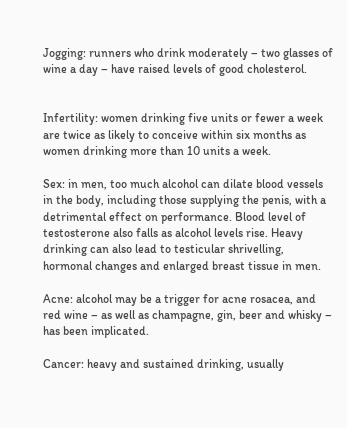Jogging: runners who drink moderately – two glasses of wine a day – have raised levels of good cholesterol.


Infertility: women drinking five units or fewer a week are twice as likely to conceive within six months as women drinking more than 10 units a week.

Sex: in men, too much alcohol can dilate blood vessels in the body, including those supplying the penis, with a detrimental effect on performance. Blood level of testosterone also falls as alcohol levels rise. Heavy drinking can also lead to testicular shrivelling, hormonal changes and enlarged breast tissue in men.

Acne: alcohol may be a trigger for acne rosacea, and red wine – as well as champagne, gin, beer and whisky – has been implicated.

Cancer: heavy and sustained drinking, usually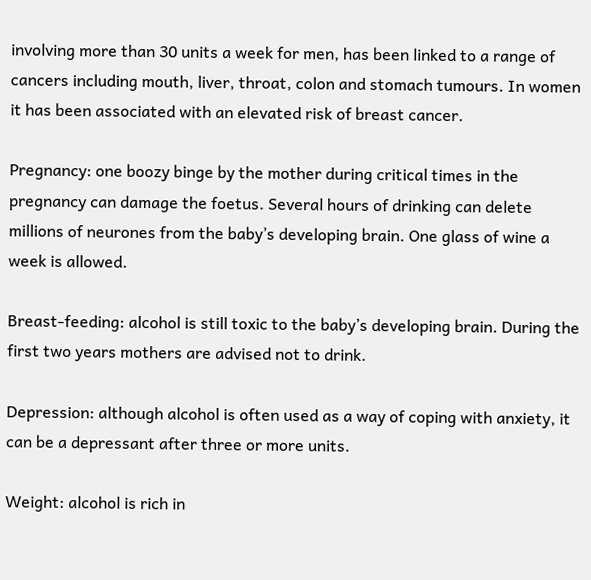involving more than 30 units a week for men, has been linked to a range of cancers including mouth, liver, throat, colon and stomach tumours. In women it has been associated with an elevated risk of breast cancer.

Pregnancy: one boozy binge by the mother during critical times in the pregnancy can damage the foetus. Several hours of drinking can delete millions of neurones from the baby’s developing brain. One glass of wine a week is allowed.

Breast-feeding: alcohol is still toxic to the baby’s developing brain. During the first two years mothers are advised not to drink.

Depression: although alcohol is often used as a way of coping with anxiety, it can be a depressant after three or more units.

Weight: alcohol is rich in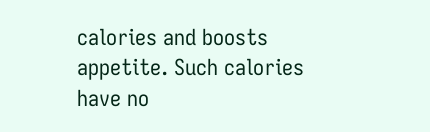calories and boosts appetite. Such calories have no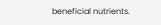beneficial nutrients.